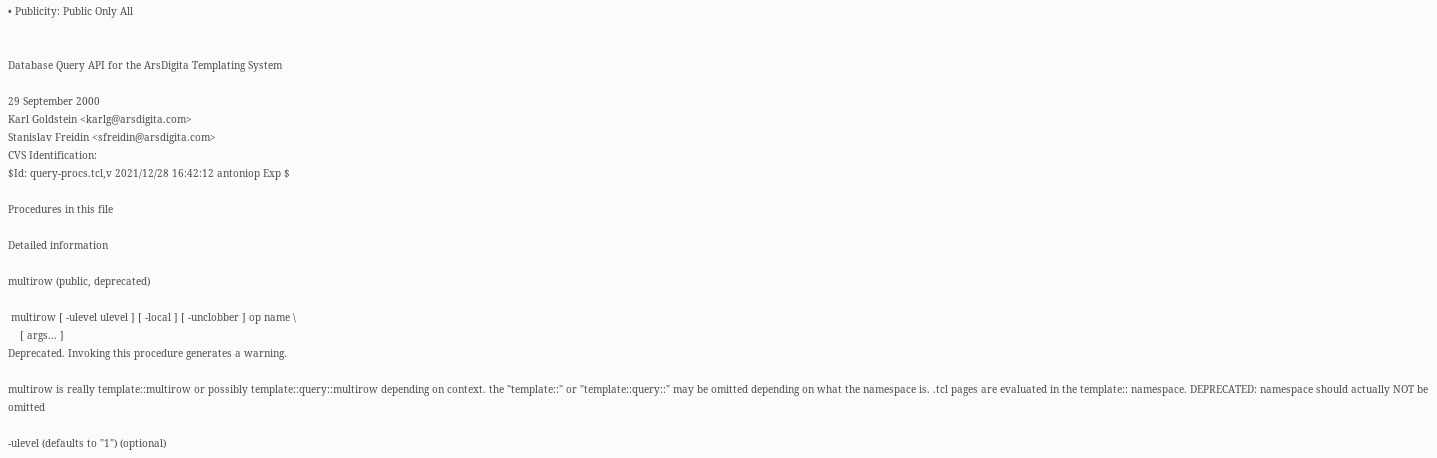• Publicity: Public Only All


Database Query API for the ArsDigita Templating System

29 September 2000
Karl Goldstein <karlg@arsdigita.com>
Stanislav Freidin <sfreidin@arsdigita.com>
CVS Identification:
$Id: query-procs.tcl,v 2021/12/28 16:42:12 antoniop Exp $

Procedures in this file

Detailed information

multirow (public, deprecated)

 multirow [ -ulevel ulevel ] [ -local ] [ -unclobber ] op name \
    [ args... ]
Deprecated. Invoking this procedure generates a warning.

multirow is really template::multirow or possibly template::query::multirow depending on context. the "template::" or "template::query::" may be omitted depending on what the namespace is. .tcl pages are evaluated in the template:: namespace. DEPRECATED: namespace should actually NOT be omitted

-ulevel (defaults to "1") (optional)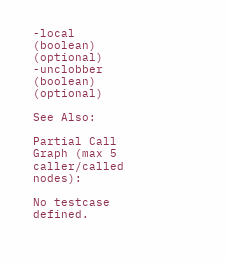-local (boolean) (optional)
-unclobber (boolean) (optional)

See Also:

Partial Call Graph (max 5 caller/called nodes):

No testcase defined.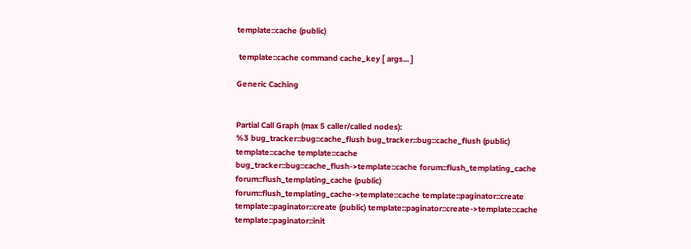template::cache (public)

 template::cache command cache_key [ args... ]

Generic Caching


Partial Call Graph (max 5 caller/called nodes):
%3 bug_tracker::bug::cache_flush bug_tracker::bug::cache_flush (public) template::cache template::cache bug_tracker::bug::cache_flush->template::cache forum::flush_templating_cache forum::flush_templating_cache (public) forum::flush_templating_cache->template::cache template::paginator::create template::paginator::create (public) template::paginator::create->template::cache template::paginator::init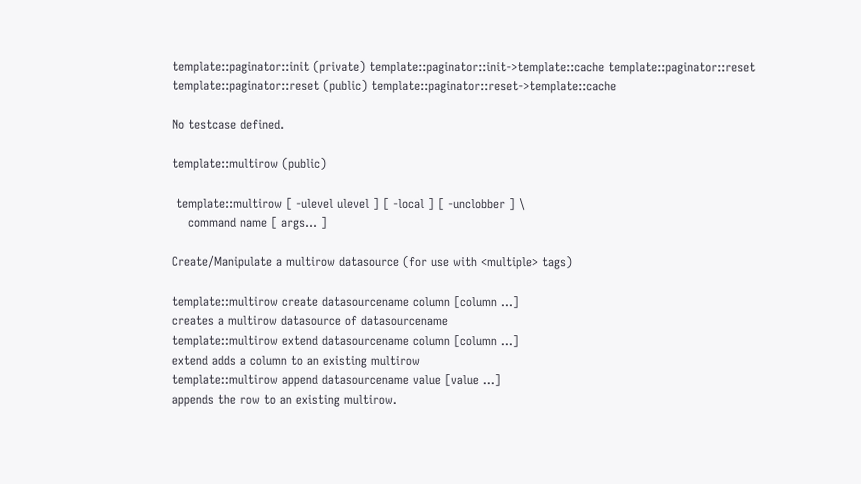template::paginator::init (private) template::paginator::init->template::cache template::paginator::reset template::paginator::reset (public) template::paginator::reset->template::cache

No testcase defined.

template::multirow (public)

 template::multirow [ -ulevel ulevel ] [ -local ] [ -unclobber ] \
    command name [ args... ]

Create/Manipulate a multirow datasource (for use with <multiple> tags)

template::multirow create datasourcename column [column ...]
creates a multirow datasource of datasourcename
template::multirow extend datasourcename column [column ...]
extend adds a column to an existing multirow
template::multirow append datasourcename value [value ...]
appends the row to an existing multirow.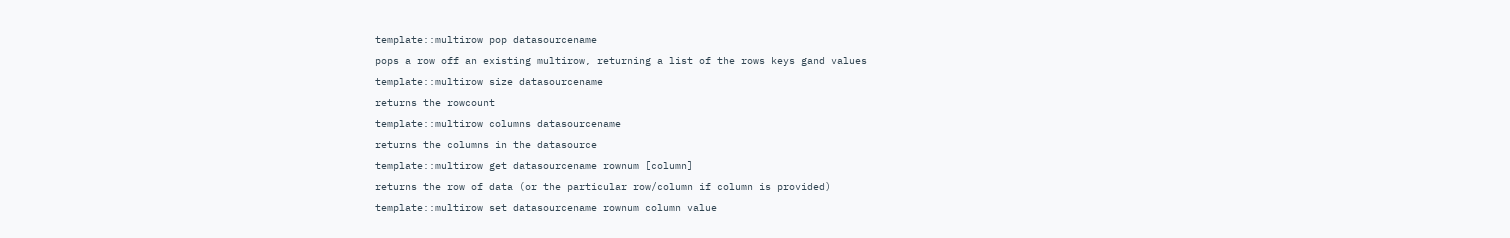template::multirow pop datasourcename
pops a row off an existing multirow, returning a list of the rows keys gand values
template::multirow size datasourcename
returns the rowcount
template::multirow columns datasourcename
returns the columns in the datasource
template::multirow get datasourcename rownum [column]
returns the row of data (or the particular row/column if column is provided)
template::multirow set datasourcename rownum column value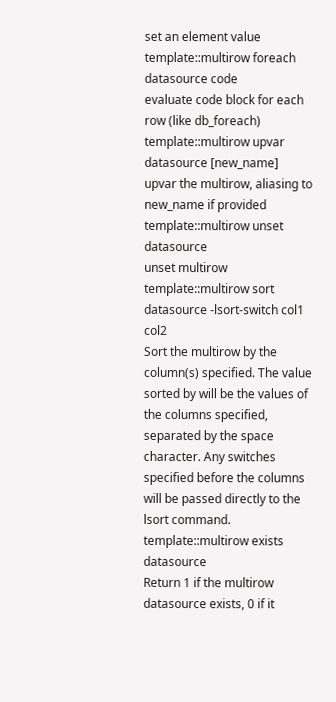set an element value
template::multirow foreach datasource code
evaluate code block for each row (like db_foreach)
template::multirow upvar datasource [new_name]
upvar the multirow, aliasing to new_name if provided
template::multirow unset datasource
unset multirow
template::multirow sort datasource -lsort-switch col1 col2
Sort the multirow by the column(s) specified. The value sorted by will be the values of the columns specified, separated by the space character. Any switches specified before the columns will be passed directly to the lsort command.
template::multirow exists datasource
Return 1 if the multirow datasource exists, 0 if it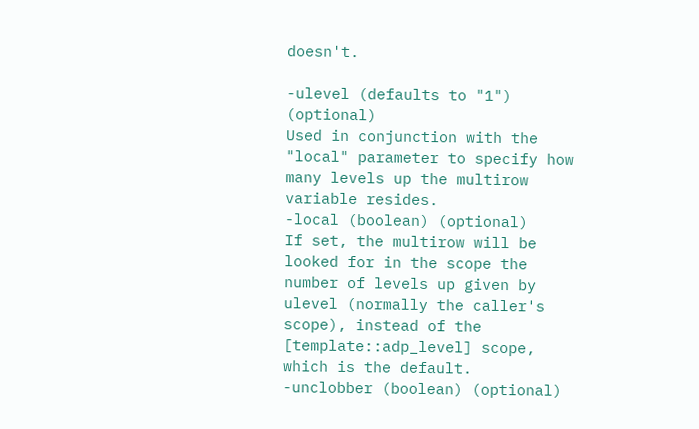doesn't.

-ulevel (defaults to "1") (optional)
Used in conjunction with the "local" parameter to specify how many levels up the multirow variable resides.
-local (boolean) (optional)
If set, the multirow will be looked for in the scope the number of levels up given by ulevel (normally the caller's scope), instead of the [template::adp_level] scope, which is the default.
-unclobber (boolean) (optional)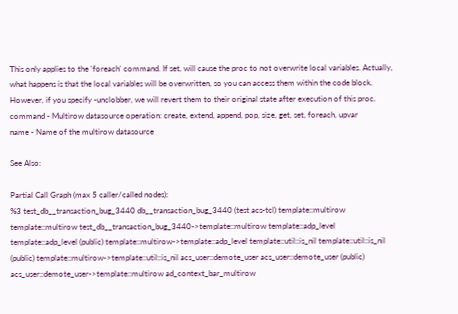This only applies to the 'foreach' command. If set, will cause the proc to not overwrite local variables. Actually, what happens is that the local variables will be overwritten, so you can access them within the code block. However, if you specify -unclobber, we will revert them to their original state after execution of this proc.
command - Multirow datasource operation: create, extend, append, pop, size, get, set, foreach, upvar
name - Name of the multirow datasource

See Also:

Partial Call Graph (max 5 caller/called nodes):
%3 test_db__transaction_bug_3440 db__transaction_bug_3440 (test acs-tcl) template::multirow template::multirow test_db__transaction_bug_3440->template::multirow template::adp_level template::adp_level (public) template::multirow->template::adp_level template::util::is_nil template::util::is_nil (public) template::multirow->template::util::is_nil acs_user::demote_user acs_user::demote_user (public) acs_user::demote_user->template::multirow ad_context_bar_multirow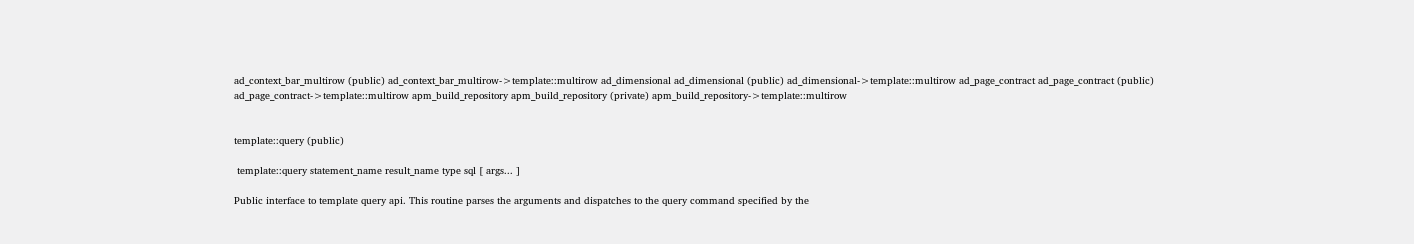ad_context_bar_multirow (public) ad_context_bar_multirow->template::multirow ad_dimensional ad_dimensional (public) ad_dimensional->template::multirow ad_page_contract ad_page_contract (public) ad_page_contract->template::multirow apm_build_repository apm_build_repository (private) apm_build_repository->template::multirow


template::query (public)

 template::query statement_name result_name type sql [ args... ]

Public interface to template query api. This routine parses the arguments and dispatches to the query command specified by the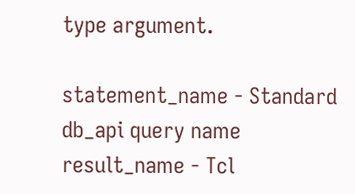type argument.

statement_name - Standard db_api query name
result_name - Tcl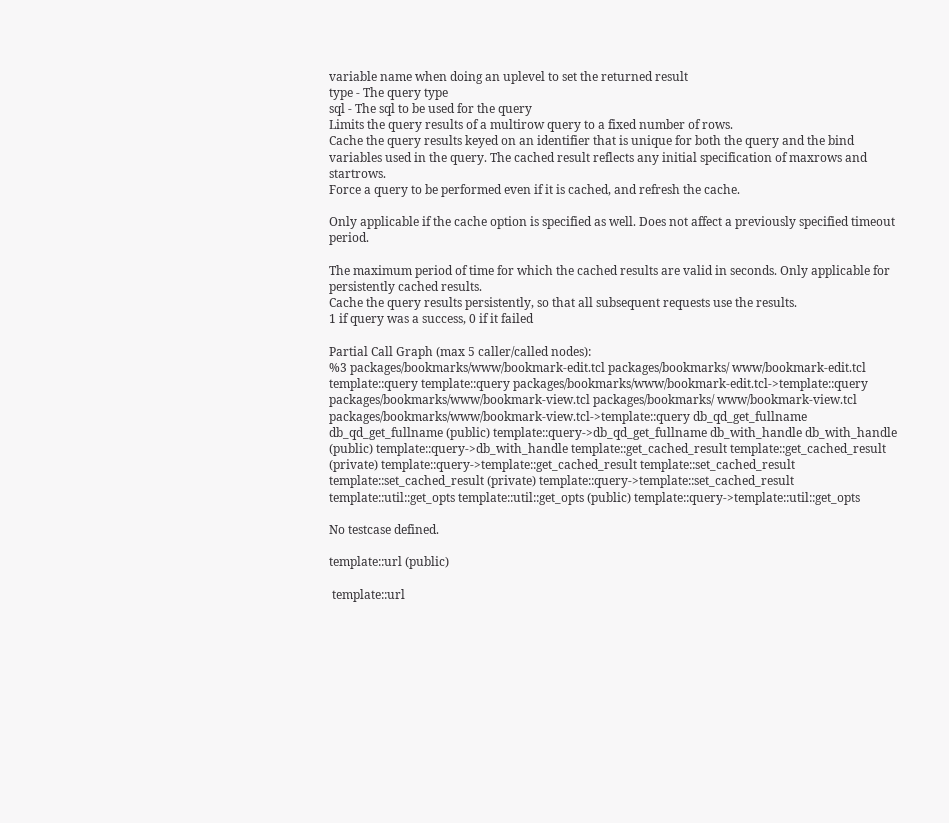variable name when doing an uplevel to set the returned result
type - The query type
sql - The sql to be used for the query
Limits the query results of a multirow query to a fixed number of rows.
Cache the query results keyed on an identifier that is unique for both the query and the bind variables used in the query. The cached result reflects any initial specification of maxrows and startrows.
Force a query to be performed even if it is cached, and refresh the cache.

Only applicable if the cache option is specified as well. Does not affect a previously specified timeout period.

The maximum period of time for which the cached results are valid in seconds. Only applicable for persistently cached results.
Cache the query results persistently, so that all subsequent requests use the results.
1 if query was a success, 0 if it failed

Partial Call Graph (max 5 caller/called nodes):
%3 packages/bookmarks/www/bookmark-edit.tcl packages/bookmarks/ www/bookmark-edit.tcl template::query template::query packages/bookmarks/www/bookmark-edit.tcl->template::query packages/bookmarks/www/bookmark-view.tcl packages/bookmarks/ www/bookmark-view.tcl packages/bookmarks/www/bookmark-view.tcl->template::query db_qd_get_fullname db_qd_get_fullname (public) template::query->db_qd_get_fullname db_with_handle db_with_handle (public) template::query->db_with_handle template::get_cached_result template::get_cached_result (private) template::query->template::get_cached_result template::set_cached_result template::set_cached_result (private) template::query->template::set_cached_result template::util::get_opts template::util::get_opts (public) template::query->template::util::get_opts

No testcase defined.

template::url (public)

 template::url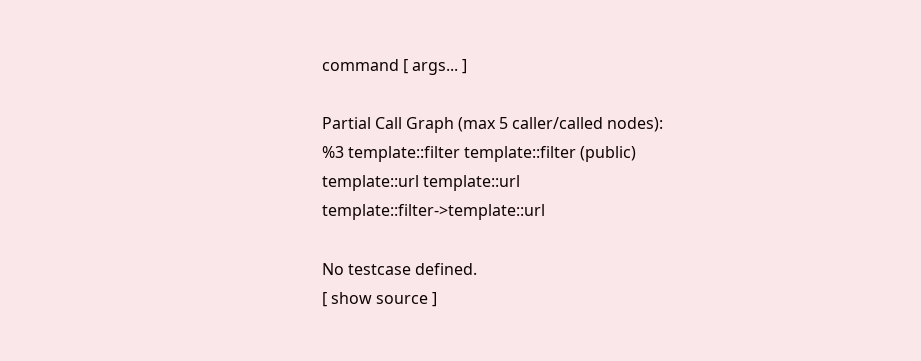command [ args... ]

Partial Call Graph (max 5 caller/called nodes):
%3 template::filter template::filter (public) template::url template::url template::filter->template::url

No testcase defined.
[ show source ]